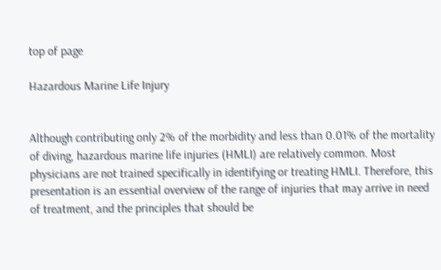top of page

Hazardous Marine Life Injury


Although contributing only 2% of the morbidity and less than 0.01% of the mortality of diving, hazardous marine life injuries (HMLI) are relatively common. Most physicians are not trained specifically in identifying or treating HMLI. Therefore, this presentation is an essential overview of the range of injuries that may arrive in need of treatment, and the principles that should be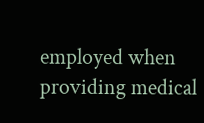employed when providing medical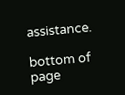assistance.

bottom of page